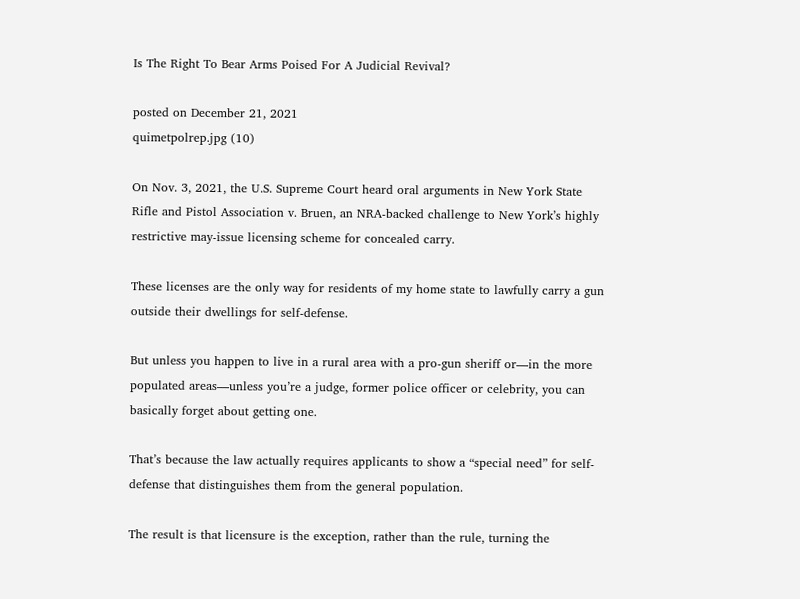Is The Right To Bear Arms Poised For A Judicial Revival?

posted on December 21, 2021
quimetpolrep.jpg (10)

On Nov. 3, 2021, the U.S. Supreme Court heard oral arguments in New York State Rifle and Pistol Association v. Bruen, an NRA-backed challenge to New York’s highly restrictive may-issue licensing scheme for concealed carry.

These licenses are the only way for residents of my home state to lawfully carry a gun outside their dwellings for self-defense.

But unless you happen to live in a rural area with a pro-gun sheriff or—in the more populated areas—unless you’re a judge, former police officer or celebrity, you can basically forget about getting one.

That’s because the law actually requires applicants to show a “special need” for self-defense that distinguishes them from the general population.

The result is that licensure is the exception, rather than the rule, turning the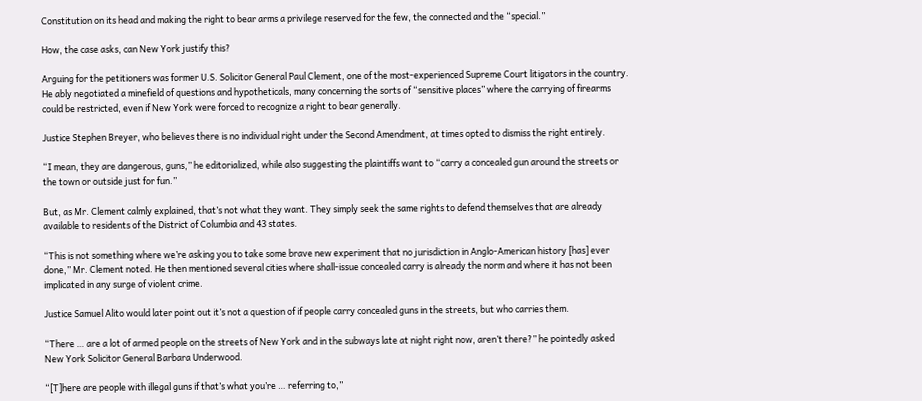Constitution on its head and making the right to bear arms a privilege reserved for the few, the connected and the “special.”

How, the case asks, can New York justify this?

Arguing for the petitioners was former U.S. Solicitor General Paul Clement, one of the most-experienced Supreme Court litigators in the country. He ably negotiated a minefield of questions and hypotheticals, many concerning the sorts of “sensitive places” where the carrying of firearms could be restricted, even if New York were forced to recognize a right to bear generally.

Justice Stephen Breyer, who believes there is no individual right under the Second Amendment, at times opted to dismiss the right entirely.

“I mean, they are dangerous, guns,” he editorialized, while also suggesting the plaintiffs want to “carry a concealed gun around the streets or the town or outside just for fun.”

But, as Mr. Clement calmly explained, that’s not what they want. They simply seek the same rights to defend themselves that are already available to residents of the District of Columbia and 43 states.

“This is not something where we’re asking you to take some brave new experiment that no jurisdiction in Anglo-American history [has] ever done,” Mr. Clement noted. He then mentioned several cities where shall-issue concealed carry is already the norm and where it has not been implicated in any surge of violent crime.

Justice Samuel Alito would later point out it’s not a question of if people carry concealed guns in the streets, but who carries them.

“There … are a lot of armed people on the streets of New York and in the subways late at night right now, aren’t there?” he pointedly asked New York Solicitor General Barbara Underwood.

“[T]here are people with illegal guns if that’s what you’re … referring to,”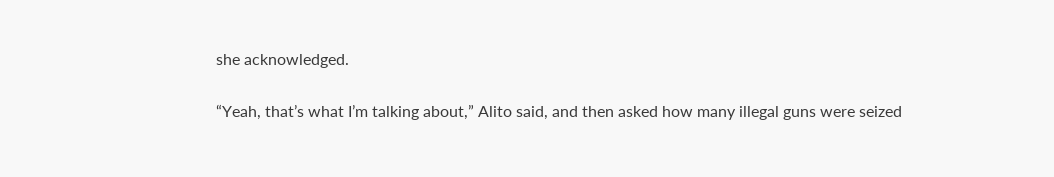she acknowledged.

“Yeah, that’s what I’m talking about,” Alito said, and then asked how many illegal guns were seized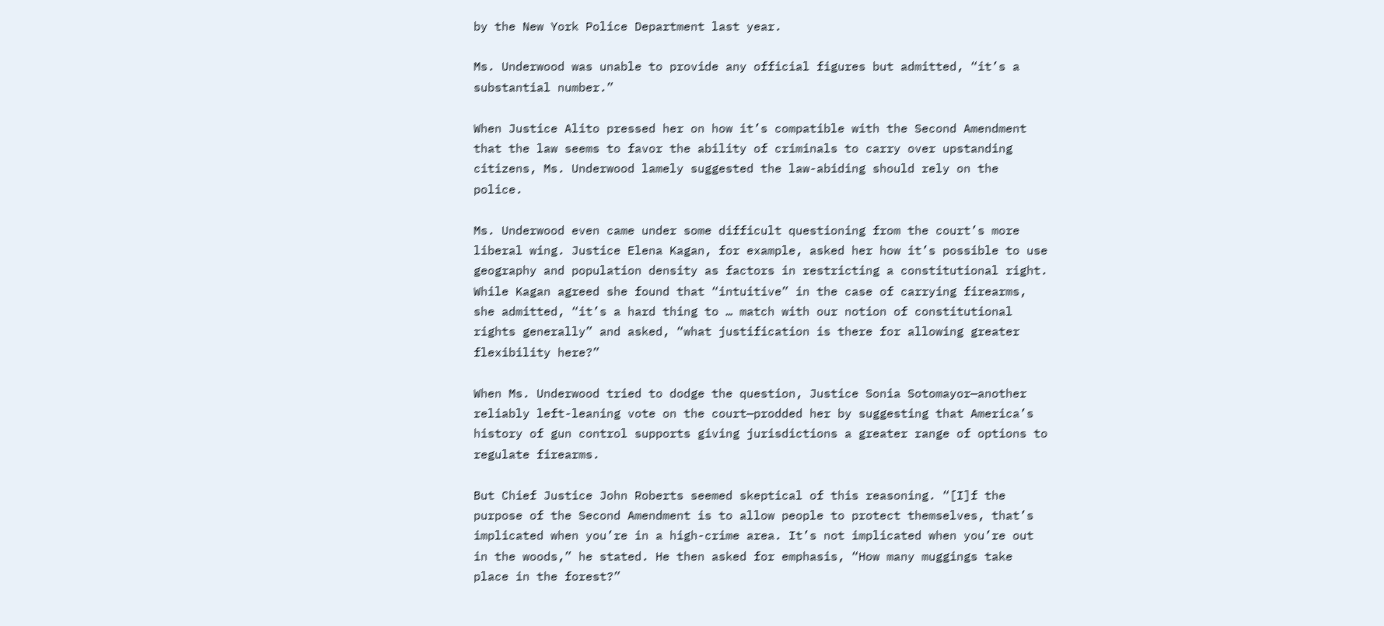by the New York Police Department last year.

Ms. Underwood was unable to provide any official figures but admitted, “it’s a substantial number.”

When Justice Alito pressed her on how it’s compatible with the Second Amendment that the law seems to favor the ability of criminals to carry over upstanding citizens, Ms. Underwood lamely suggested the law-abiding should rely on the police.

Ms. Underwood even came under some difficult questioning from the court’s more liberal wing. Justice Elena Kagan, for example, asked her how it’s possible to use geography and population density as factors in restricting a constitutional right. While Kagan agreed she found that “intuitive” in the case of carrying firearms, she admitted, “it’s a hard thing to … match with our notion of constitutional rights generally” and asked, “what justification is there for allowing greater flexibility here?”

When Ms. Underwood tried to dodge the question, Justice Sonia Sotomayor—another reliably left-leaning vote on the court—prodded her by suggesting that America’s history of gun control supports giving jurisdictions a greater range of options to regulate firearms.

But Chief Justice John Roberts seemed skeptical of this reasoning. “[I]f the purpose of the Second Amendment is to allow people to protect themselves, that’s implicated when you’re in a high-crime area. It’s not implicated when you’re out in the woods,” he stated. He then asked for emphasis, “How many muggings take place in the forest?”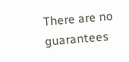There are no guarantees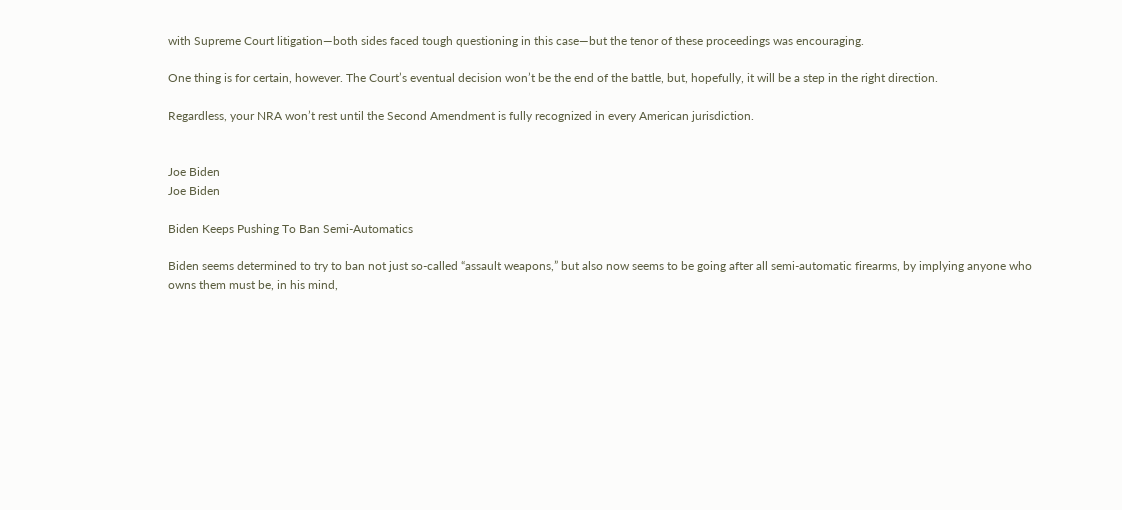with Supreme Court litigation—both sides faced tough questioning in this case—but the tenor of these proceedings was encouraging.

One thing is for certain, however. The Court’s eventual decision won’t be the end of the battle, but, hopefully, it will be a step in the right direction.

Regardless, your NRA won’t rest until the Second Amendment is fully recognized in every American jurisdiction.


Joe Biden
Joe Biden

Biden Keeps Pushing To Ban Semi-Automatics

Biden seems determined to try to ban not just so-called “assault weapons,” but also now seems to be going after all semi-automatic firearms, by implying anyone who owns them must be, in his mind,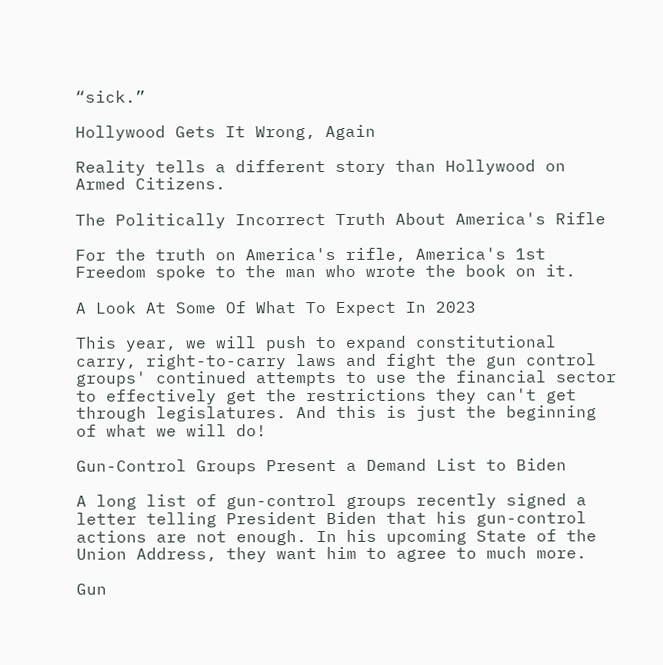“sick.”

Hollywood Gets It Wrong, Again

Reality tells a different story than Hollywood on Armed Citizens.

The Politically Incorrect Truth About America's Rifle

For the truth on America's rifle, America's 1st Freedom spoke to the man who wrote the book on it.

A Look At Some Of What To Expect In 2023

This year, we will push to expand constitutional carry, right-to-carry laws and fight the gun control groups' continued attempts to use the financial sector to effectively get the restrictions they can't get through legislatures. And this is just the beginning of what we will do!

Gun-Control Groups Present a Demand List to Biden

A long list of gun-control groups recently signed a letter telling President Biden that his gun-control actions are not enough. In his upcoming State of the Union Address, they want him to agree to much more.

Gun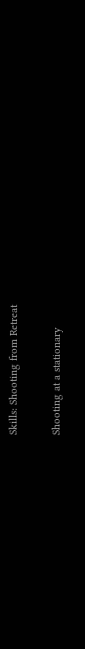Skills: Shooting from Retreat

Shooting at a stationary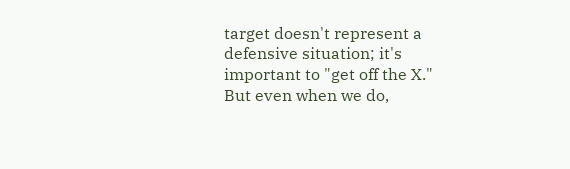target doesn't represent a defensive situation; it's important to "get off the X." But even when we do,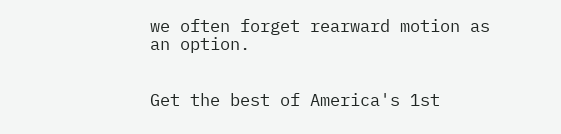we often forget rearward motion as an option.


Get the best of America's 1st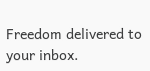Freedom delivered to your inbox.